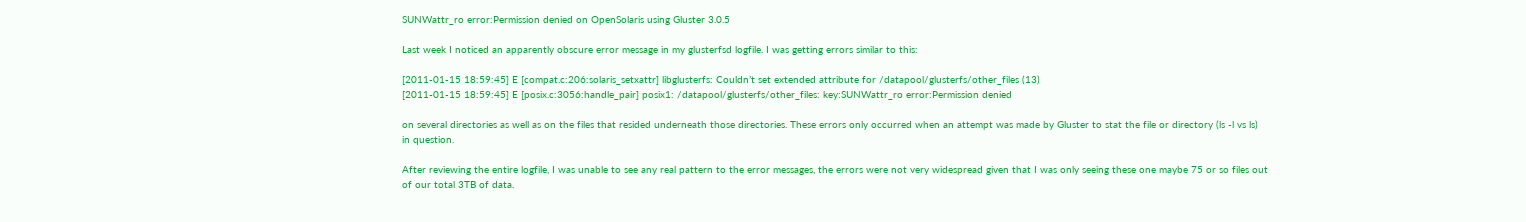SUNWattr_ro error:Permission denied on OpenSolaris using Gluster 3.0.5

Last week I noticed an apparently obscure error message in my glusterfsd logfile. I was getting errors similar to this:

[2011-01-15 18:59:45] E [compat.c:206:solaris_setxattr] libglusterfs: Couldn’t set extended attribute for /datapool/glusterfs/other_files (13)
[2011-01-15 18:59:45] E [posix.c:3056:handle_pair] posix1: /datapool/glusterfs/other_files: key:SUNWattr_ro error:Permission denied

on several directories as well as on the files that resided underneath those directories. These errors only occurred when an attempt was made by Gluster to stat the file or directory (ls -l vs ls) in question.

After reviewing the entire logfile, I was unable to see any real pattern to the error messages, the errors were not very widespread given that I was only seeing these one maybe 75 or so files out of our total 3TB of data.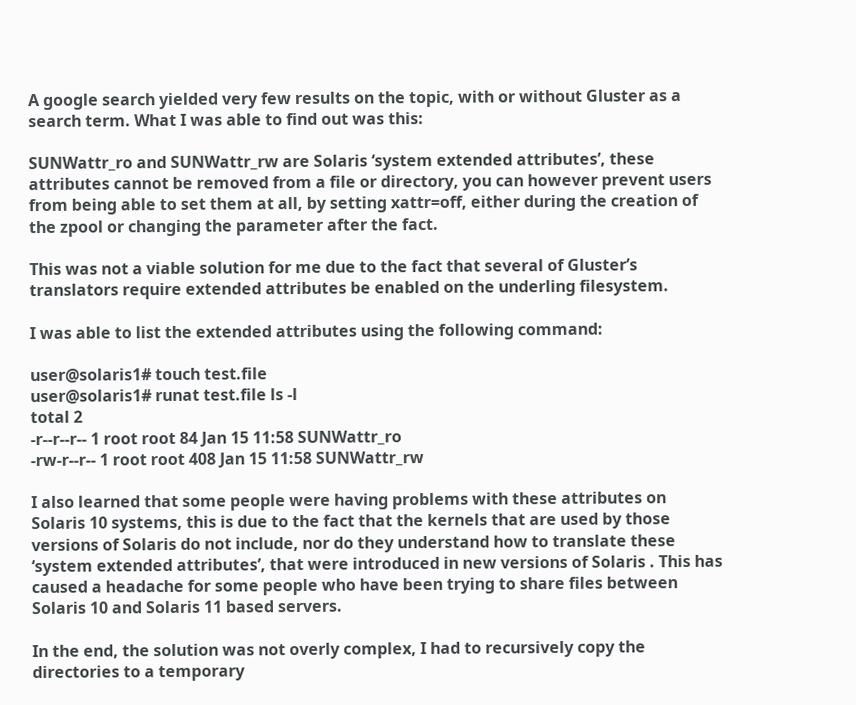A google search yielded very few results on the topic, with or without Gluster as a search term. What I was able to find out was this:

SUNWattr_ro and SUNWattr_rw are Solaris ‘system extended attributes’, these attributes cannot be removed from a file or directory, you can however prevent users from being able to set them at all, by setting xattr=off, either during the creation of the zpool or changing the parameter after the fact.

This was not a viable solution for me due to the fact that several of Gluster’s translators require extended attributes be enabled on the underling filesystem.

I was able to list the extended attributes using the following command:

user@solaris1# touch test.file
user@solaris1# runat test.file ls -l
total 2
-r--r--r-- 1 root root 84 Jan 15 11:58 SUNWattr_ro
-rw-r--r-- 1 root root 408 Jan 15 11:58 SUNWattr_rw

I also learned that some people were having problems with these attributes on Solaris 10 systems, this is due to the fact that the kernels that are used by those versions of Solaris do not include, nor do they understand how to translate these ‘system extended attributes’, that were introduced in new versions of Solaris . This has caused a headache for some people who have been trying to share files between Solaris 10 and Solaris 11 based servers.

In the end, the solution was not overly complex, I had to recursively copy the directories to a temporary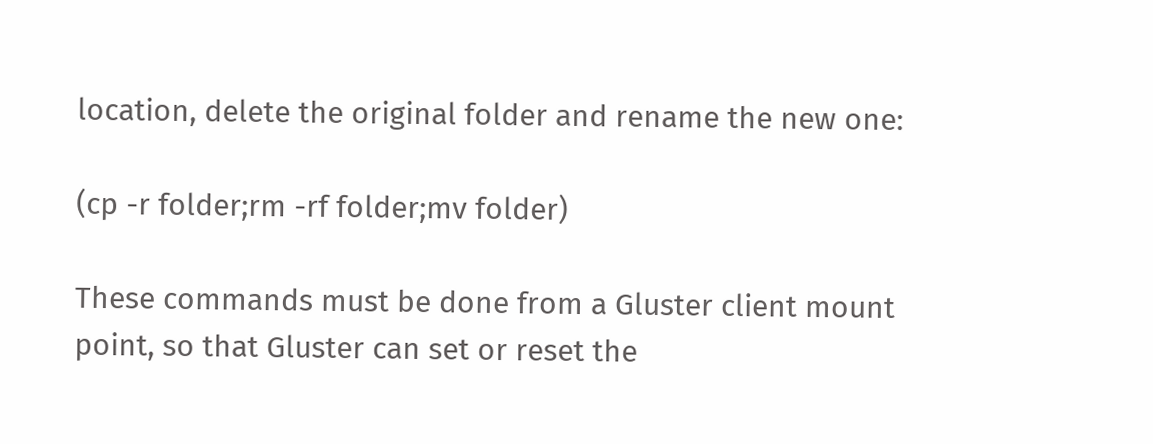location, delete the original folder and rename the new one:

(cp -r folder;rm -rf folder;mv folder)

These commands must be done from a Gluster client mount point, so that Gluster can set or reset the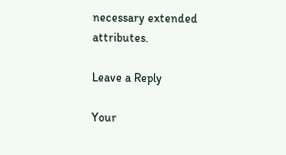necessary extended attributes.

Leave a Reply

Your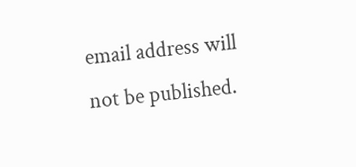email address will not be published.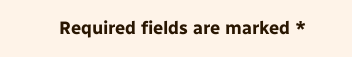Required fields are marked *